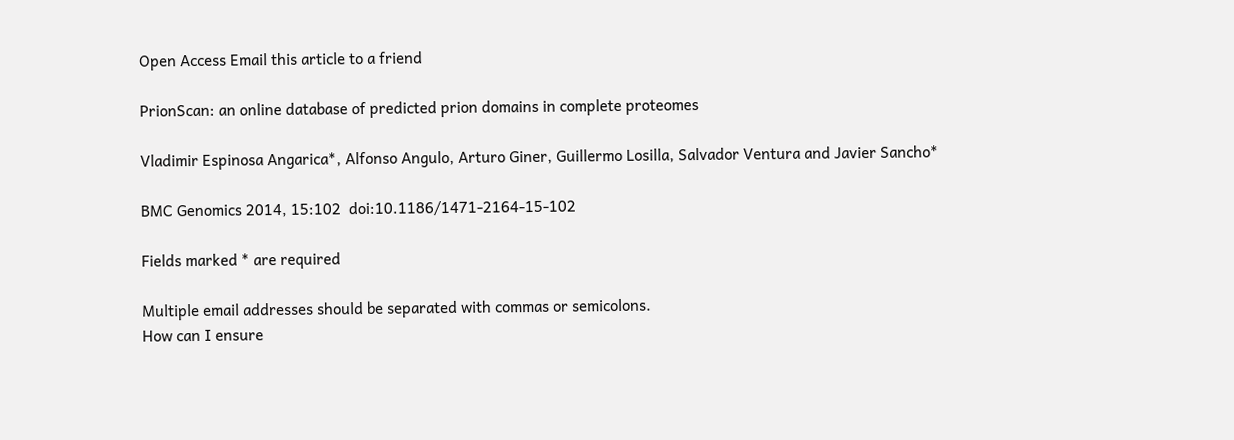Open Access Email this article to a friend

PrionScan: an online database of predicted prion domains in complete proteomes

Vladimir Espinosa Angarica*, Alfonso Angulo, Arturo Giner, Guillermo Losilla, Salvador Ventura and Javier Sancho*

BMC Genomics 2014, 15:102  doi:10.1186/1471-2164-15-102

Fields marked * are required

Multiple email addresses should be separated with commas or semicolons.
How can I ensure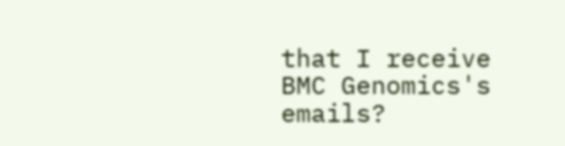that I receive BMC Genomics's emails?